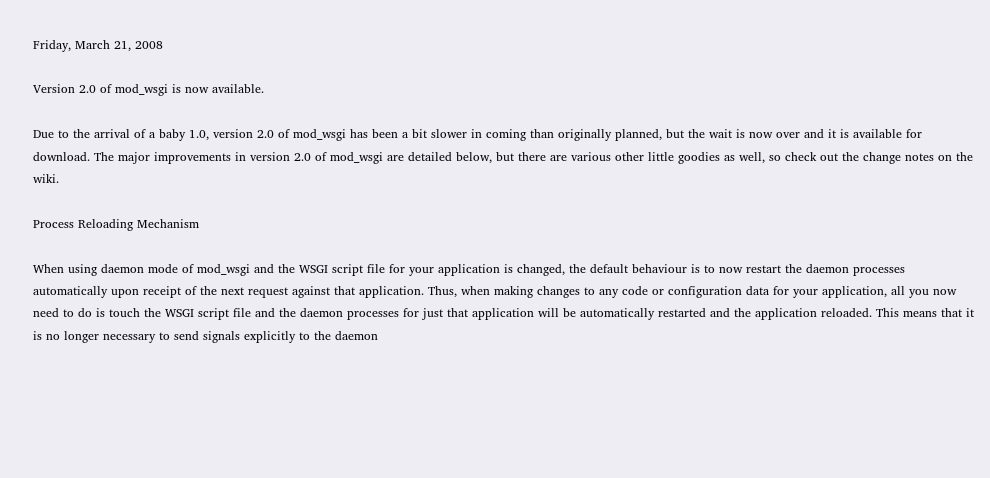Friday, March 21, 2008

Version 2.0 of mod_wsgi is now available.

Due to the arrival of a baby 1.0, version 2.0 of mod_wsgi has been a bit slower in coming than originally planned, but the wait is now over and it is available for download. The major improvements in version 2.0 of mod_wsgi are detailed below, but there are various other little goodies as well, so check out the change notes on the wiki.

Process Reloading Mechanism

When using daemon mode of mod_wsgi and the WSGI script file for your application is changed, the default behaviour is to now restart the daemon processes automatically upon receipt of the next request against that application. Thus, when making changes to any code or configuration data for your application, all you now need to do is touch the WSGI script file and the daemon processes for just that application will be automatically restarted and the application reloaded. This means that it is no longer necessary to send signals explicitly to the daemon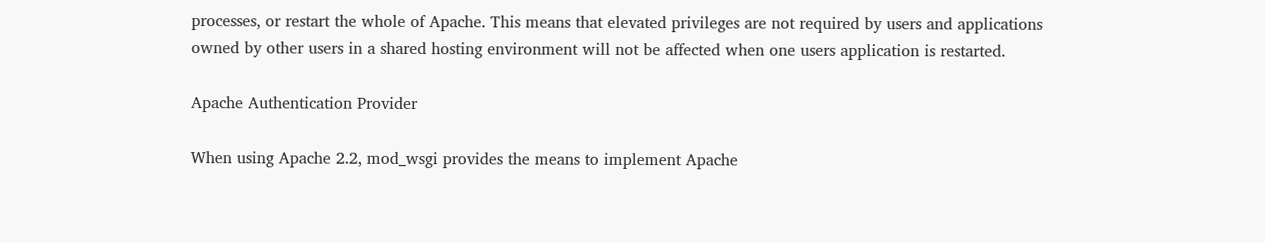processes, or restart the whole of Apache. This means that elevated privileges are not required by users and applications owned by other users in a shared hosting environment will not be affected when one users application is restarted.

Apache Authentication Provider

When using Apache 2.2, mod_wsgi provides the means to implement Apache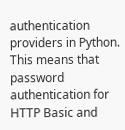authentication providers in Python. This means that password authentication for HTTP Basic and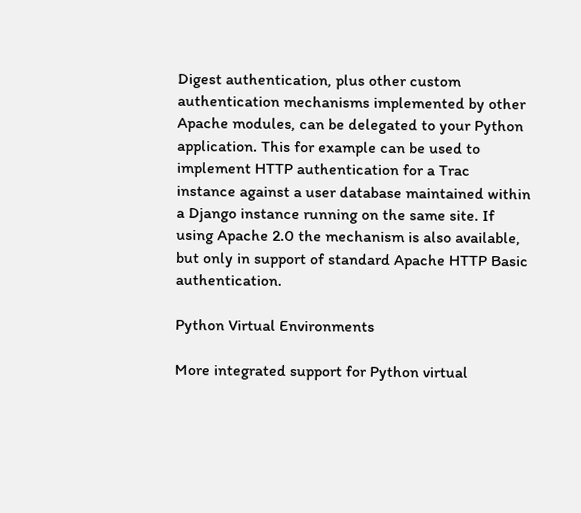Digest authentication, plus other custom authentication mechanisms implemented by other Apache modules, can be delegated to your Python application. This for example can be used to implement HTTP authentication for a Trac instance against a user database maintained within a Django instance running on the same site. If using Apache 2.0 the mechanism is also available, but only in support of standard Apache HTTP Basic authentication.

Python Virtual Environments

More integrated support for Python virtual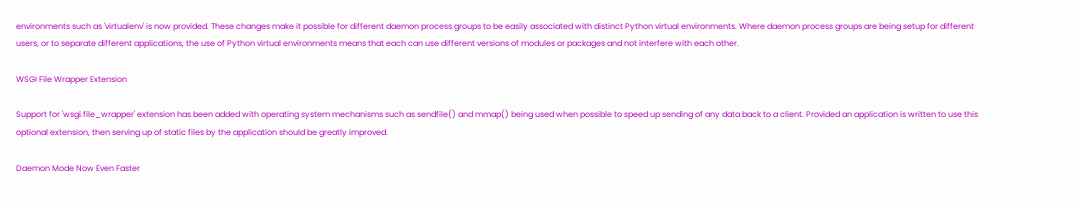environments such as 'virtualenv' is now provided. These changes make it possible for different daemon process groups to be easily associated with distinct Python virtual environments. Where daemon process groups are being setup for different users, or to separate different applications, the use of Python virtual environments means that each can use different versions of modules or packages and not interfere with each other.

WSGI File Wrapper Extension

Support for 'wsgi.file_wrapper' extension has been added with operating system mechanisms such as sendfile() and mmap() being used when possible to speed up sending of any data back to a client. Provided an application is written to use this optional extension, then serving up of static files by the application should be greatly improved.

Daemon Mode Now Even Faster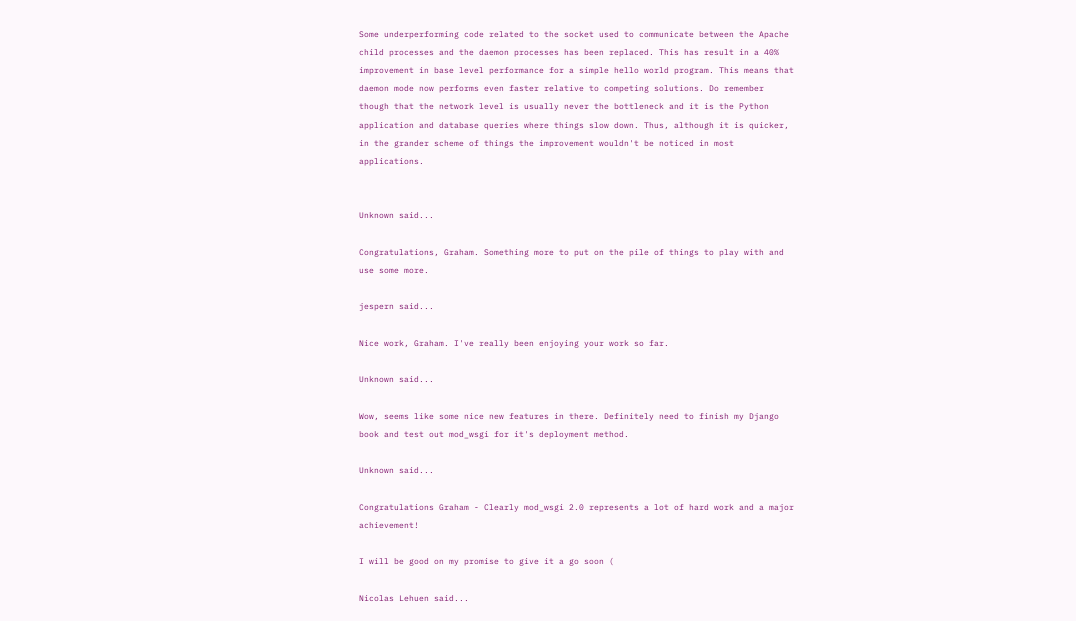Some underperforming code related to the socket used to communicate between the Apache child processes and the daemon processes has been replaced. This has result in a 40% improvement in base level performance for a simple hello world program. This means that daemon mode now performs even faster relative to competing solutions. Do remember though that the network level is usually never the bottleneck and it is the Python application and database queries where things slow down. Thus, although it is quicker, in the grander scheme of things the improvement wouldn't be noticed in most applications.


Unknown said...

Congratulations, Graham. Something more to put on the pile of things to play with and use some more.

jespern said...

Nice work, Graham. I've really been enjoying your work so far.

Unknown said...

Wow, seems like some nice new features in there. Definitely need to finish my Django book and test out mod_wsgi for it's deployment method.

Unknown said...

Congratulations Graham - Clearly mod_wsgi 2.0 represents a lot of hard work and a major achievement!

I will be good on my promise to give it a go soon (

Nicolas Lehuen said...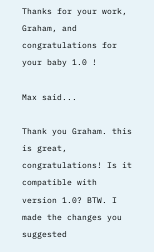Thanks for your work, Graham, and congratulations for your baby 1.0 !

Max said...

Thank you Graham. this is great, congratulations! Is it compatible with version 1.0? BTW. I made the changes you suggested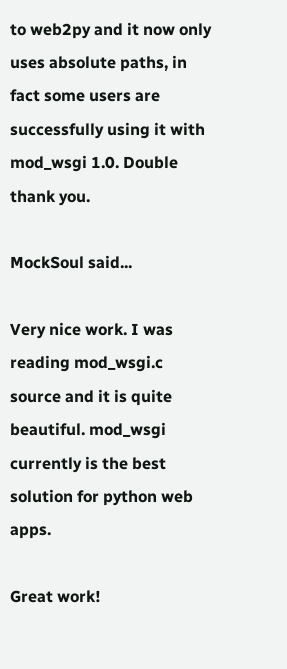to web2py and it now only uses absolute paths, in fact some users are successfully using it with mod_wsgi 1.0. Double thank you.

MockSoul said...

Very nice work. I was reading mod_wsgi.c source and it is quite beautiful. mod_wsgi currently is the best solution for python web apps.

Great work!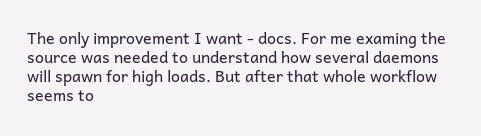The only improvement I want - docs. For me examing the source was needed to understand how several daemons will spawn for high loads. But after that whole workflow seems to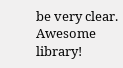be very clear. Awesome library!